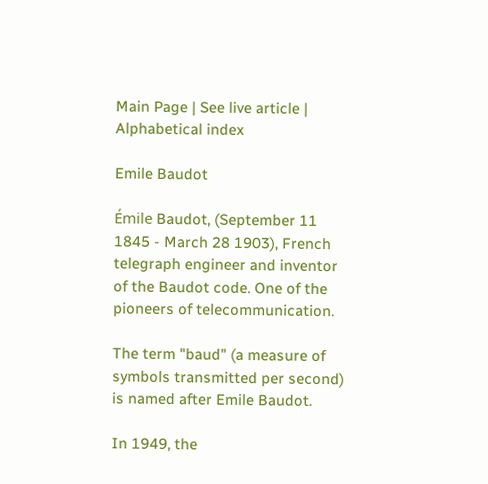Main Page | See live article | Alphabetical index

Emile Baudot

Émile Baudot, (September 11 1845 - March 28 1903), French telegraph engineer and inventor of the Baudot code. One of the pioneers of telecommunication.

The term "baud" (a measure of symbols transmitted per second) is named after Emile Baudot.

In 1949, the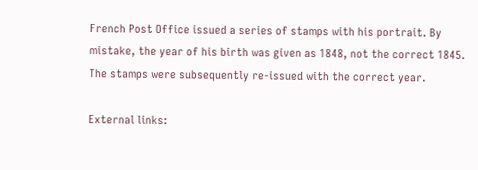French Post Office issued a series of stamps with his portrait. By mistake, the year of his birth was given as 1848, not the correct 1845. The stamps were subsequently re-issued with the correct year.

External links: